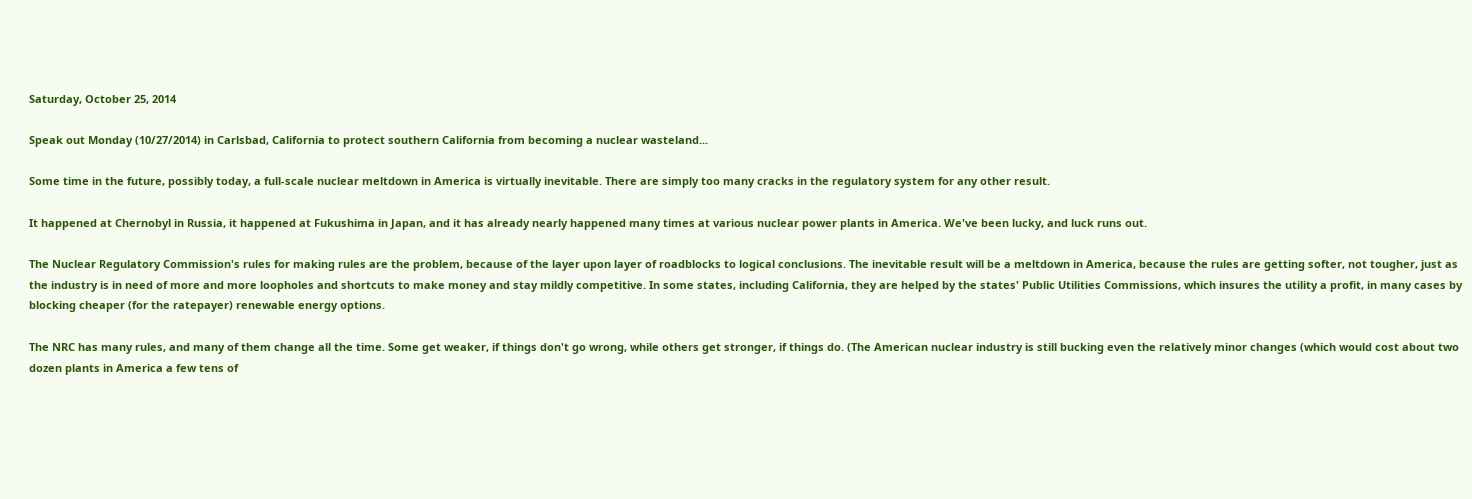Saturday, October 25, 2014

Speak out Monday (10/27/2014) in Carlsbad, California to protect southern California from becoming a nuclear wasteland...

Some time in the future, possibly today, a full-scale nuclear meltdown in America is virtually inevitable. There are simply too many cracks in the regulatory system for any other result.

It happened at Chernobyl in Russia, it happened at Fukushima in Japan, and it has already nearly happened many times at various nuclear power plants in America. We've been lucky, and luck runs out.

The Nuclear Regulatory Commission's rules for making rules are the problem, because of the layer upon layer of roadblocks to logical conclusions. The inevitable result will be a meltdown in America, because the rules are getting softer, not tougher, just as the industry is in need of more and more loopholes and shortcuts to make money and stay mildly competitive. In some states, including California, they are helped by the states' Public Utilities Commissions, which insures the utility a profit, in many cases by blocking cheaper (for the ratepayer) renewable energy options.

The NRC has many rules, and many of them change all the time. Some get weaker, if things don't go wrong, while others get stronger, if things do. (The American nuclear industry is still bucking even the relatively minor changes (which would cost about two dozen plants in America a few tens of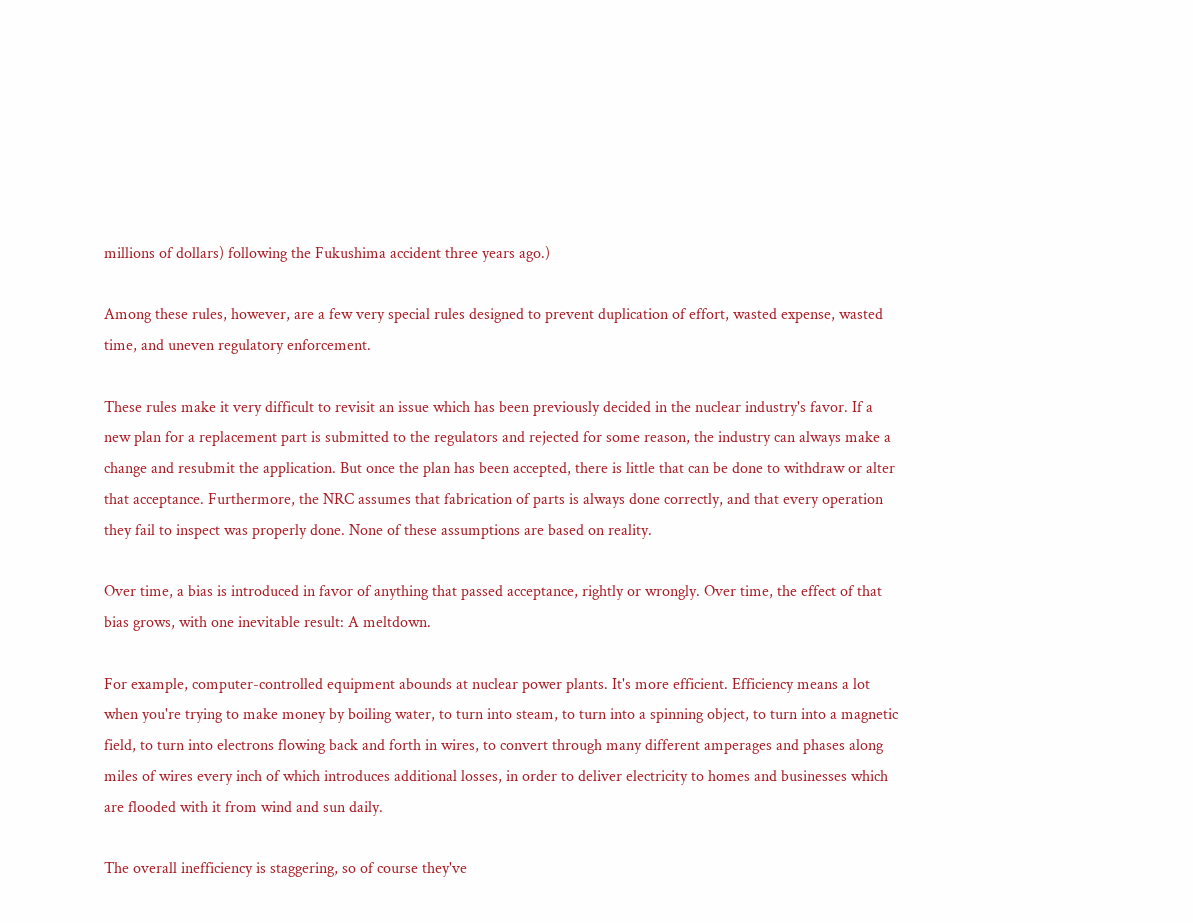millions of dollars) following the Fukushima accident three years ago.)

Among these rules, however, are a few very special rules designed to prevent duplication of effort, wasted expense, wasted time, and uneven regulatory enforcement.

These rules make it very difficult to revisit an issue which has been previously decided in the nuclear industry's favor. If a new plan for a replacement part is submitted to the regulators and rejected for some reason, the industry can always make a change and resubmit the application. But once the plan has been accepted, there is little that can be done to withdraw or alter that acceptance. Furthermore, the NRC assumes that fabrication of parts is always done correctly, and that every operation they fail to inspect was properly done. None of these assumptions are based on reality.

Over time, a bias is introduced in favor of anything that passed acceptance, rightly or wrongly. Over time, the effect of that bias grows, with one inevitable result: A meltdown.

For example, computer-controlled equipment abounds at nuclear power plants. It's more efficient. Efficiency means a lot when you're trying to make money by boiling water, to turn into steam, to turn into a spinning object, to turn into a magnetic field, to turn into electrons flowing back and forth in wires, to convert through many different amperages and phases along miles of wires every inch of which introduces additional losses, in order to deliver electricity to homes and businesses which are flooded with it from wind and sun daily.

The overall inefficiency is staggering, so of course they've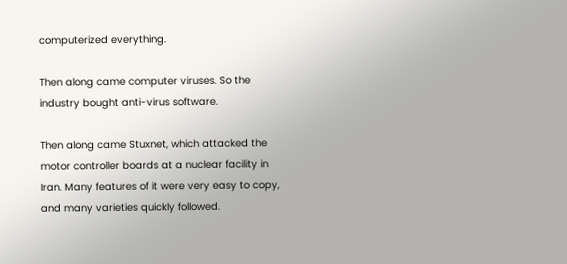computerized everything.

Then along came computer viruses. So the industry bought anti-virus software.

Then along came Stuxnet, which attacked the motor controller boards at a nuclear facility in Iran. Many features of it were very easy to copy, and many varieties quickly followed.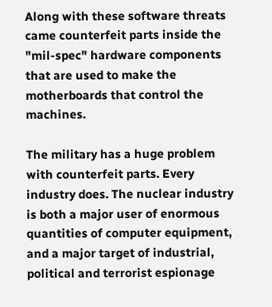Along with these software threats came counterfeit parts inside the "mil-spec" hardware components that are used to make the motherboards that control the machines.

The military has a huge problem with counterfeit parts. Every industry does. The nuclear industry is both a major user of enormous quantities of computer equipment, and a major target of industrial, political and terrorist espionage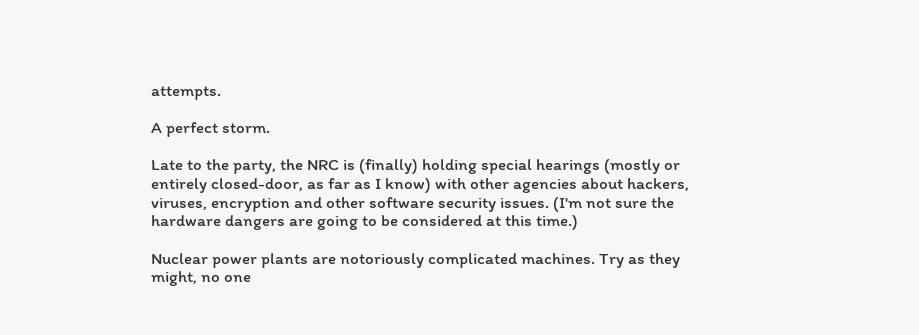attempts.

A perfect storm.

Late to the party, the NRC is (finally) holding special hearings (mostly or entirely closed-door, as far as I know) with other agencies about hackers, viruses, encryption and other software security issues. (I'm not sure the hardware dangers are going to be considered at this time.)

Nuclear power plants are notoriously complicated machines. Try as they might, no one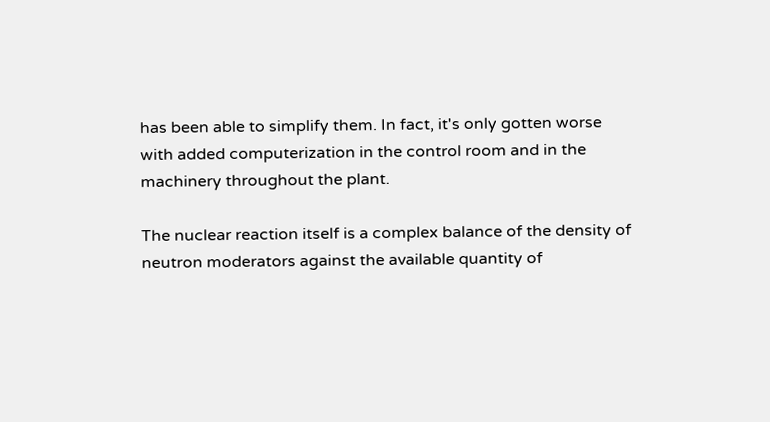has been able to simplify them. In fact, it's only gotten worse with added computerization in the control room and in the machinery throughout the plant.

The nuclear reaction itself is a complex balance of the density of neutron moderators against the available quantity of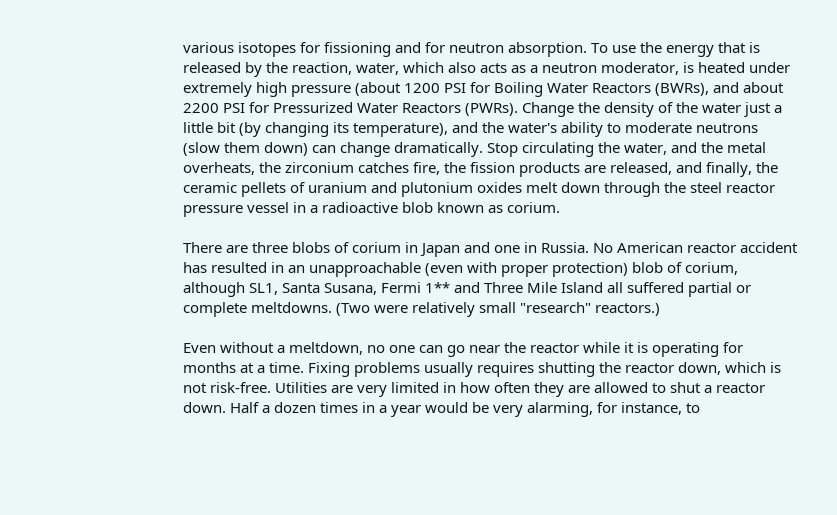various isotopes for fissioning and for neutron absorption. To use the energy that is released by the reaction, water, which also acts as a neutron moderator, is heated under extremely high pressure (about 1200 PSI for Boiling Water Reactors (BWRs), and about 2200 PSI for Pressurized Water Reactors (PWRs). Change the density of the water just a little bit (by changing its temperature), and the water's ability to moderate neutrons (slow them down) can change dramatically. Stop circulating the water, and the metal overheats, the zirconium catches fire, the fission products are released, and finally, the ceramic pellets of uranium and plutonium oxides melt down through the steel reactor pressure vessel in a radioactive blob known as corium.

There are three blobs of corium in Japan and one in Russia. No American reactor accident has resulted in an unapproachable (even with proper protection) blob of corium, although SL1, Santa Susana, Fermi 1** and Three Mile Island all suffered partial or complete meltdowns. (Two were relatively small "research" reactors.)

Even without a meltdown, no one can go near the reactor while it is operating for months at a time. Fixing problems usually requires shutting the reactor down, which is not risk-free. Utilities are very limited in how often they are allowed to shut a reactor down. Half a dozen times in a year would be very alarming, for instance, to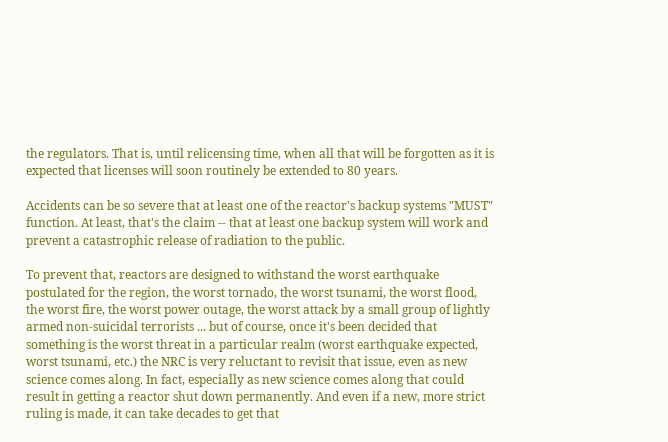the regulators. That is, until relicensing time, when all that will be forgotten as it is expected that licenses will soon routinely be extended to 80 years.

Accidents can be so severe that at least one of the reactor's backup systems "MUST" function. At least, that's the claim -- that at least one backup system will work and prevent a catastrophic release of radiation to the public.

To prevent that, reactors are designed to withstand the worst earthquake postulated for the region, the worst tornado, the worst tsunami, the worst flood, the worst fire, the worst power outage, the worst attack by a small group of lightly armed non-suicidal terrorists ... but of course, once it's been decided that something is the worst threat in a particular realm (worst earthquake expected, worst tsunami, etc.) the NRC is very reluctant to revisit that issue, even as new science comes along. In fact, especially as new science comes along that could result in getting a reactor shut down permanently. And even if a new, more strict ruling is made, it can take decades to get that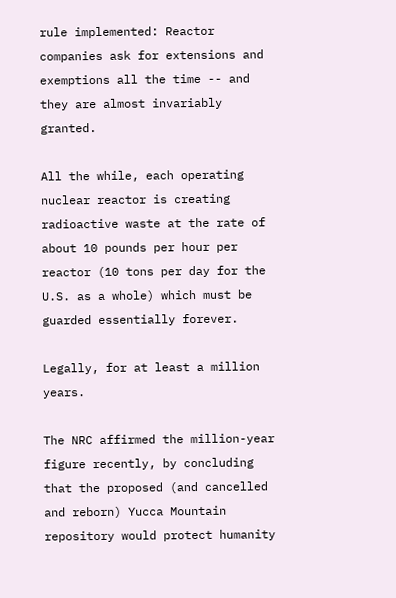rule implemented: Reactor companies ask for extensions and exemptions all the time -- and they are almost invariably granted.

All the while, each operating nuclear reactor is creating radioactive waste at the rate of about 10 pounds per hour per reactor (10 tons per day for the U.S. as a whole) which must be guarded essentially forever.

Legally, for at least a million years.

The NRC affirmed the million-year figure recently, by concluding that the proposed (and cancelled and reborn) Yucca Mountain repository would protect humanity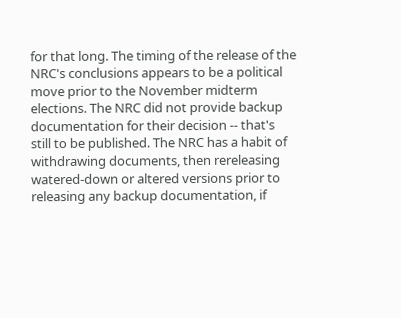for that long. The timing of the release of the NRC's conclusions appears to be a political move prior to the November midterm elections. The NRC did not provide backup documentation for their decision -- that's still to be published. The NRC has a habit of withdrawing documents, then rereleasing watered-down or altered versions prior to releasing any backup documentation, if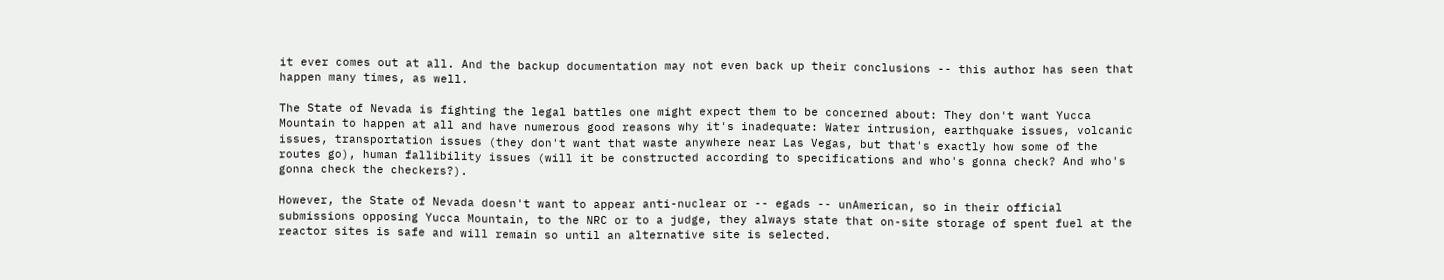it ever comes out at all. And the backup documentation may not even back up their conclusions -- this author has seen that happen many times, as well.

The State of Nevada is fighting the legal battles one might expect them to be concerned about: They don't want Yucca Mountain to happen at all and have numerous good reasons why it's inadequate: Water intrusion, earthquake issues, volcanic issues, transportation issues (they don't want that waste anywhere near Las Vegas, but that's exactly how some of the routes go), human fallibility issues (will it be constructed according to specifications and who's gonna check? And who's gonna check the checkers?).

However, the State of Nevada doesn't want to appear anti-nuclear or -- egads -- unAmerican, so in their official submissions opposing Yucca Mountain, to the NRC or to a judge, they always state that on-site storage of spent fuel at the reactor sites is safe and will remain so until an alternative site is selected.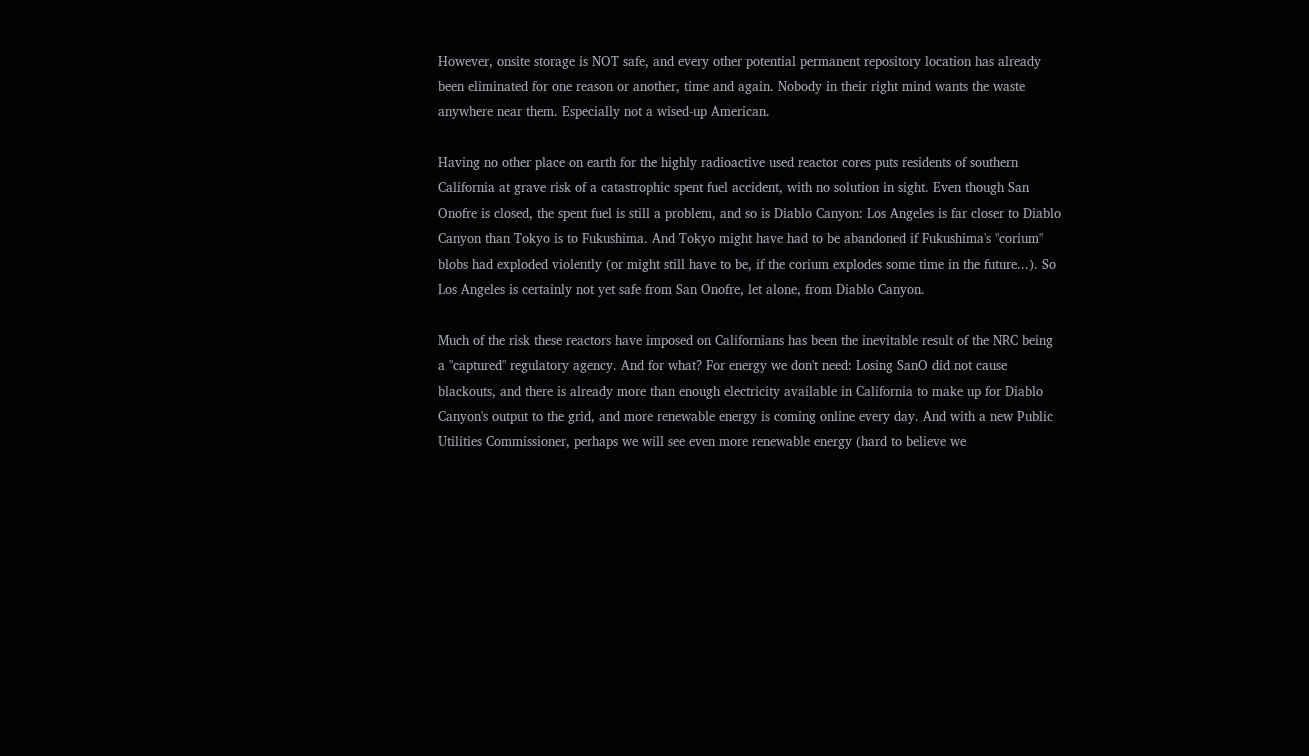However, onsite storage is NOT safe, and every other potential permanent repository location has already been eliminated for one reason or another, time and again. Nobody in their right mind wants the waste anywhere near them. Especially not a wised-up American.

Having no other place on earth for the highly radioactive used reactor cores puts residents of southern California at grave risk of a catastrophic spent fuel accident, with no solution in sight. Even though San Onofre is closed, the spent fuel is still a problem, and so is Diablo Canyon: Los Angeles is far closer to Diablo Canyon than Tokyo is to Fukushima. And Tokyo might have had to be abandoned if Fukushima's "corium" blobs had exploded violently (or might still have to be, if the corium explodes some time in the future...). So Los Angeles is certainly not yet safe from San Onofre, let alone, from Diablo Canyon.

Much of the risk these reactors have imposed on Californians has been the inevitable result of the NRC being a "captured" regulatory agency. And for what? For energy we don't need: Losing SanO did not cause blackouts, and there is already more than enough electricity available in California to make up for Diablo Canyon's output to the grid, and more renewable energy is coming online every day. And with a new Public Utilities Commissioner, perhaps we will see even more renewable energy (hard to believe we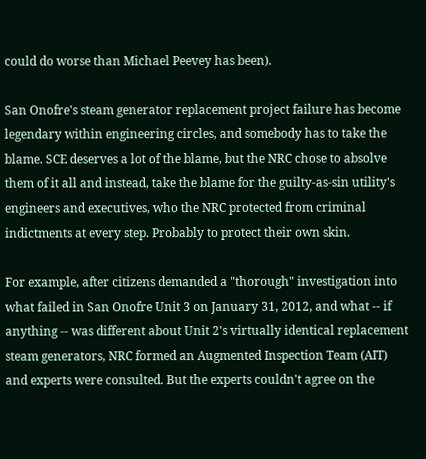could do worse than Michael Peevey has been).

San Onofre's steam generator replacement project failure has become legendary within engineering circles, and somebody has to take the blame. SCE deserves a lot of the blame, but the NRC chose to absolve them of it all and instead, take the blame for the guilty-as-sin utility's engineers and executives, who the NRC protected from criminal indictments at every step. Probably to protect their own skin.

For example, after citizens demanded a "thorough" investigation into what failed in San Onofre Unit 3 on January 31, 2012, and what -- if anything -- was different about Unit 2's virtually identical replacement steam generators, NRC formed an Augmented Inspection Team (AIT) and experts were consulted. But the experts couldn't agree on the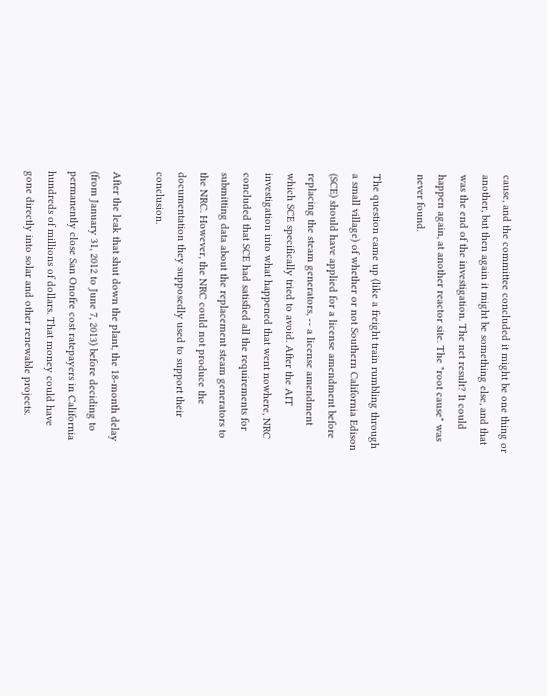cause, and the committee concluded it might be one thing or another, but then again it might be something else, and that was the end of the investigation. The net result? It could happen again, at another reactor site. The "root cause" was never found.

The question came up (like a freight train rumbling through a small village) of whether or not Southern California Edison (SCE) should have applied for a license amendment before replacing the steam generators, -- a license amendment which SCE specifically tried to avoid. After the AIT investigation into what happened that went nowhere, NRC concluded that SCE had satisfied all the requirements for submitting data about the replacement steam generators to the NRC. However, the NRC could not produce the documentation they supposedly used to support their conclusion.

After the leak that shut down the plant, the 18-month delay (from January 31, 2012 to June 7, 2013) before deciding to permanently close San Onofre cost ratepayers in California hundreds of millions of dollars. That money could have gone directly into solar and other renewable projects.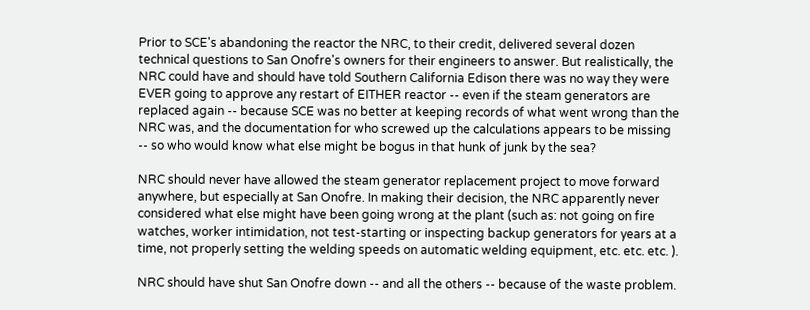Prior to SCE's abandoning the reactor the NRC, to their credit, delivered several dozen technical questions to San Onofre's owners for their engineers to answer. But realistically, the NRC could have and should have told Southern California Edison there was no way they were EVER going to approve any restart of EITHER reactor -- even if the steam generators are replaced again -- because SCE was no better at keeping records of what went wrong than the NRC was, and the documentation for who screwed up the calculations appears to be missing -- so who would know what else might be bogus in that hunk of junk by the sea?

NRC should never have allowed the steam generator replacement project to move forward anywhere, but especially at San Onofre. In making their decision, the NRC apparently never considered what else might have been going wrong at the plant (such as: not going on fire watches, worker intimidation, not test-starting or inspecting backup generators for years at a time, not properly setting the welding speeds on automatic welding equipment, etc. etc. etc. ).

NRC should have shut San Onofre down -- and all the others -- because of the waste problem.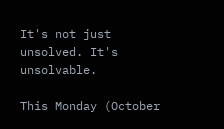It's not just unsolved. It's unsolvable.

This Monday (October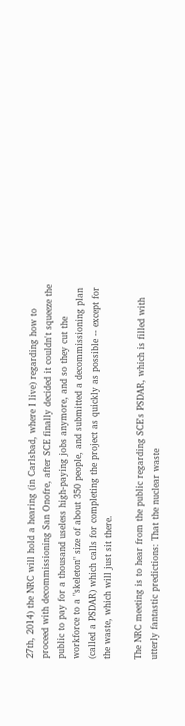27th, 2014) the NRC will hold a hearing (in Carlsbad, where I live) regarding how to proceed with decommissioning San Onofre, after SCE finally decided it couldn't squeeze the public to pay for a thousand useless high-paying jobs anymore, and so they cut the workforce to a "skeleton" size of about 350 people, and submitted a decommissioning plan (called a PSDAR) which calls for completing the project as quickly as possible -- except for the waste, which will just sit there.

The NRC meeting is to hear from the public regarding SCE's PSDAR, which is filled with utterly fantastic predictions: That the nuclear waste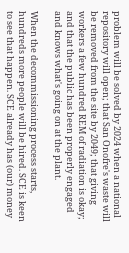problem will be solved by 2024 when a national repository will open; that San Onofre's waste will be removed from the site by 2049; that giving workers a few hundred REM of radiation is okay; and that the public has been properly engaged and knows what's going on at the plant.

When the decommissioning process starts, hundreds more people will be hired. SCE is keen to see that happen. SCE already has (our) money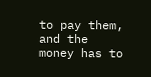to pay them, and the money has to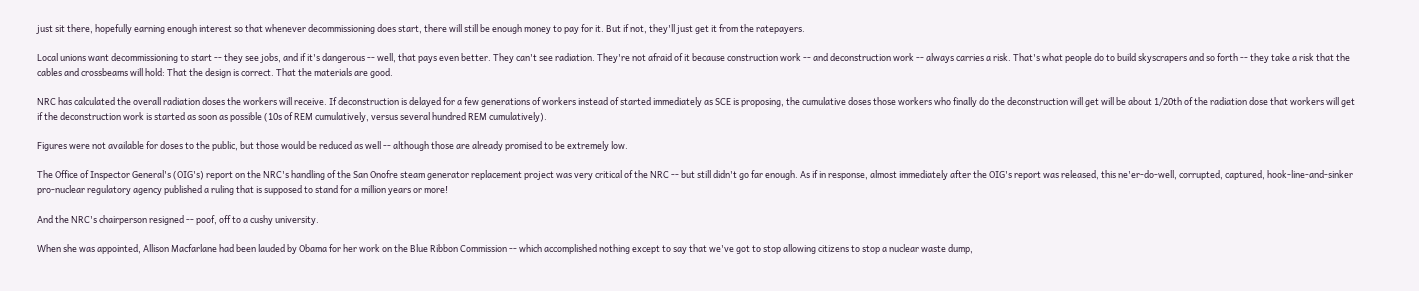just sit there, hopefully earning enough interest so that whenever decommissioning does start, there will still be enough money to pay for it. But if not, they'll just get it from the ratepayers.

Local unions want decommissioning to start -- they see jobs, and if it's dangerous -- well, that pays even better. They can't see radiation. They're not afraid of it because construction work -- and deconstruction work -- always carries a risk. That's what people do to build skyscrapers and so forth -- they take a risk that the cables and crossbeams will hold: That the design is correct. That the materials are good.

NRC has calculated the overall radiation doses the workers will receive. If deconstruction is delayed for a few generations of workers instead of started immediately as SCE is proposing, the cumulative doses those workers who finally do the deconstruction will get will be about 1/20th of the radiation dose that workers will get if the deconstruction work is started as soon as possible (10s of REM cumulatively, versus several hundred REM cumulatively).

Figures were not available for doses to the public, but those would be reduced as well -- although those are already promised to be extremely low.

The Office of Inspector General's (OIG's) report on the NRC's handling of the San Onofre steam generator replacement project was very critical of the NRC -- but still didn't go far enough. As if in response, almost immediately after the OIG's report was released, this ne'er-do-well, corrupted, captured, hook-line-and-sinker pro-nuclear regulatory agency published a ruling that is supposed to stand for a million years or more!

And the NRC's chairperson resigned -- poof, off to a cushy university.

When she was appointed, Allison Macfarlane had been lauded by Obama for her work on the Blue Ribbon Commission -- which accomplished nothing except to say that we've got to stop allowing citizens to stop a nuclear waste dump,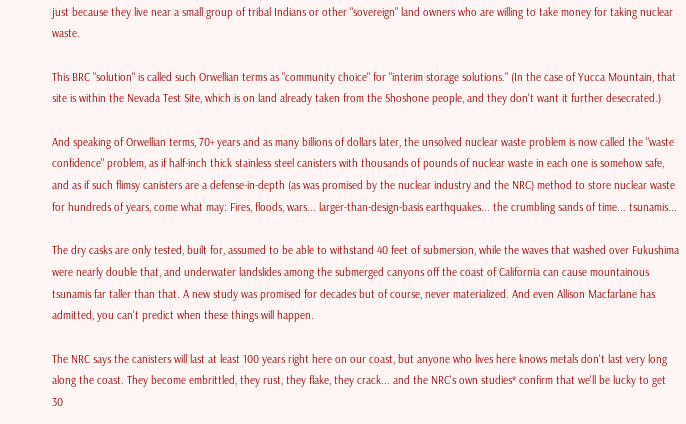just because they live near a small group of tribal Indians or other "sovereign" land owners who are willing to take money for taking nuclear waste.

This BRC "solution" is called such Orwellian terms as "community choice" for "interim storage solutions." (In the case of Yucca Mountain, that site is within the Nevada Test Site, which is on land already taken from the Shoshone people, and they don't want it further desecrated.)

And speaking of Orwellian terms, 70+ years and as many billions of dollars later, the unsolved nuclear waste problem is now called the "waste confidence" problem, as if half-inch thick stainless steel canisters with thousands of pounds of nuclear waste in each one is somehow safe, and as if such flimsy canisters are a defense-in-depth (as was promised by the nuclear industry and the NRC) method to store nuclear waste for hundreds of years, come what may: Fires, floods, wars... larger-than-design-basis earthquakes... the crumbling sands of time... tsunamis...

The dry casks are only tested, built for, assumed to be able to withstand 40 feet of submersion, while the waves that washed over Fukushima were nearly double that, and underwater landslides among the submerged canyons off the coast of California can cause mountainous tsunamis far taller than that. A new study was promised for decades but of course, never materialized. And even Allison Macfarlane has admitted, you can't predict when these things will happen.

The NRC says the canisters will last at least 100 years right here on our coast, but anyone who lives here knows metals don't last very long along the coast. They become embrittled, they rust, they flake, they crack... and the NRC's own studies* confirm that we'll be lucky to get 30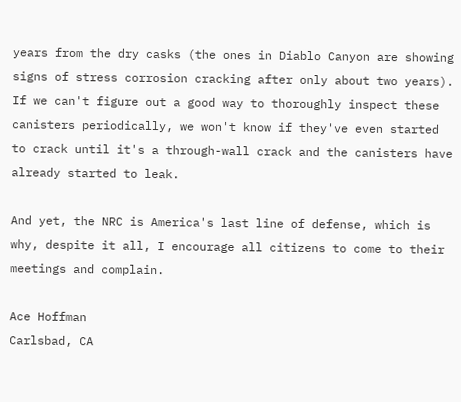years from the dry casks (the ones in Diablo Canyon are showing signs of stress corrosion cracking after only about two years). If we can't figure out a good way to thoroughly inspect these canisters periodically, we won't know if they've even started to crack until it's a through-wall crack and the canisters have already started to leak.

And yet, the NRC is America's last line of defense, which is why, despite it all, I encourage all citizens to come to their meetings and complain.

Ace Hoffman
Carlsbad, CA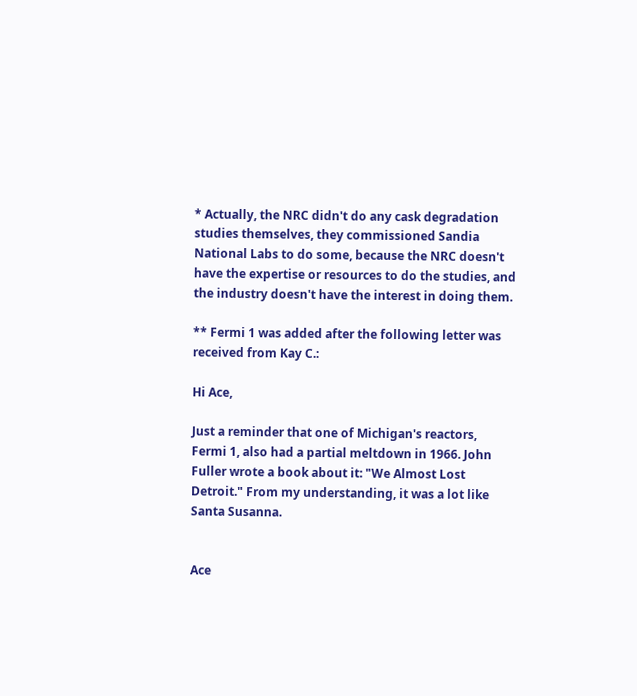* Actually, the NRC didn't do any cask degradation studies themselves, they commissioned Sandia National Labs to do some, because the NRC doesn't have the expertise or resources to do the studies, and the industry doesn't have the interest in doing them.

** Fermi 1 was added after the following letter was received from Kay C.:

Hi Ace,

Just a reminder that one of Michigan's reactors, Fermi 1, also had a partial meltdown in 1966. John Fuller wrote a book about it: "We Almost Lost Detroit." From my understanding, it was a lot like Santa Susanna.


Ace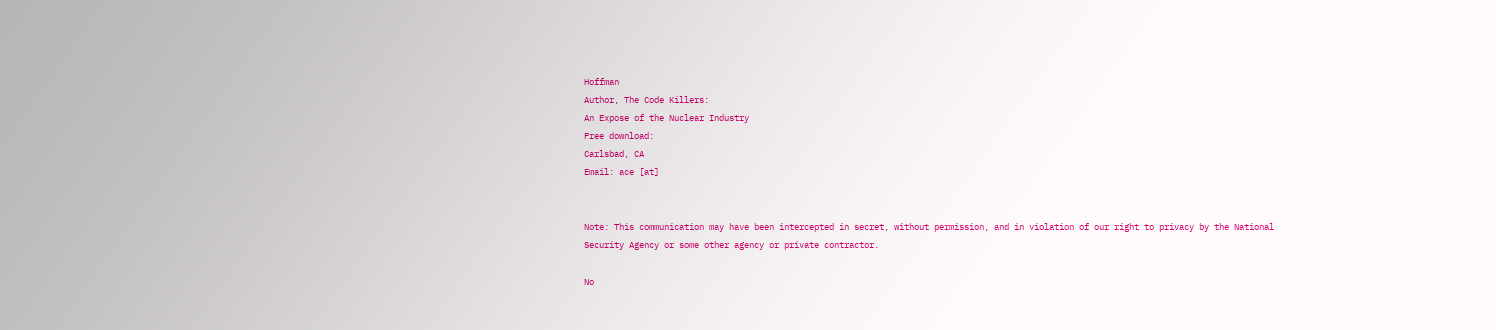Hoffman
Author, The Code Killers:
An Expose of the Nuclear Industry
Free download:
Carlsbad, CA
Email: ace [at]


Note: This communication may have been intercepted in secret, without permission, and in violation of our right to privacy by the National Security Agency or some other agency or private contractor.

No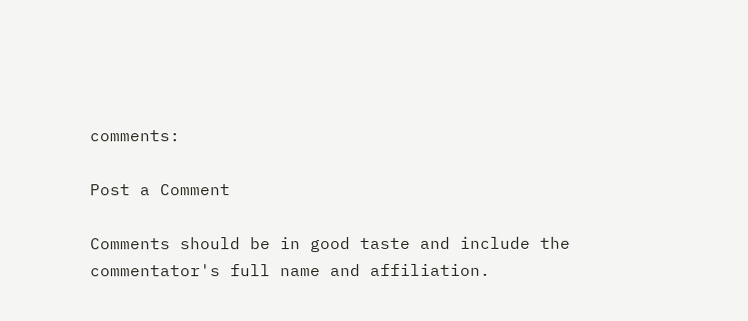comments:

Post a Comment

Comments should be in good taste and include the commentator's full name and affiliation.